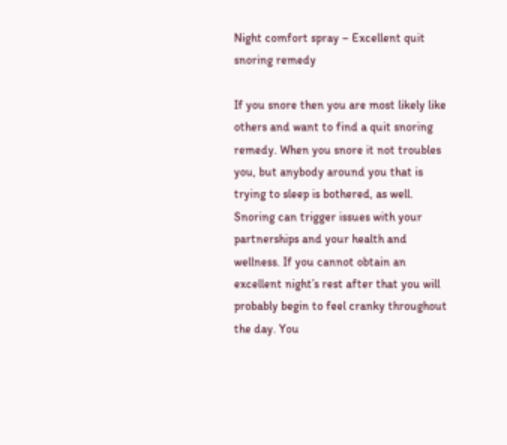Night comfort spray – Excellent quit snoring remedy

If you snore then you are most likely like others and want to find a quit snoring remedy. When you snore it not troubles you, but anybody around you that is trying to sleep is bothered, as well. Snoring can trigger issues with your partnerships and your health and wellness. If you cannot obtain an excellent night’s rest after that you will probably begin to feel cranky throughout the day. You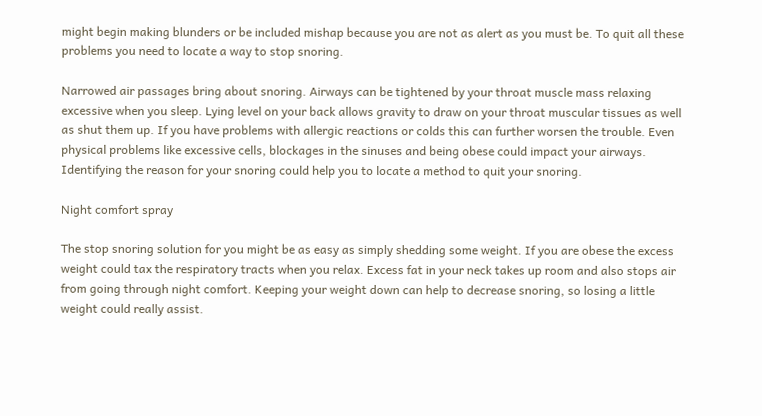might begin making blunders or be included mishap because you are not as alert as you must be. To quit all these problems you need to locate a way to stop snoring.

Narrowed air passages bring about snoring. Airways can be tightened by your throat muscle mass relaxing excessive when you sleep. Lying level on your back allows gravity to draw on your throat muscular tissues as well as shut them up. If you have problems with allergic reactions or colds this can further worsen the trouble. Even physical problems like excessive cells, blockages in the sinuses and being obese could impact your airways. Identifying the reason for your snoring could help you to locate a method to quit your snoring.

Night comfort spray

The stop snoring solution for you might be as easy as simply shedding some weight. If you are obese the excess weight could tax the respiratory tracts when you relax. Excess fat in your neck takes up room and also stops air from going through night comfort. Keeping your weight down can help to decrease snoring, so losing a little weight could really assist.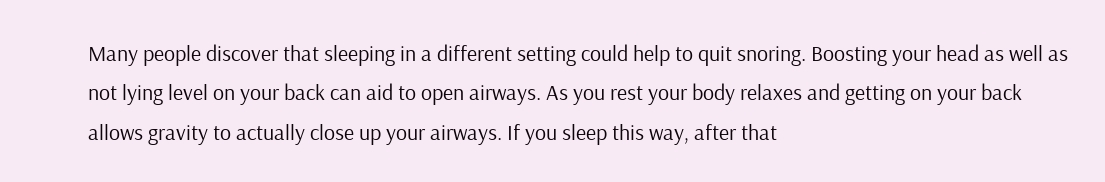Many people discover that sleeping in a different setting could help to quit snoring. Boosting your head as well as not lying level on your back can aid to open airways. As you rest your body relaxes and getting on your back allows gravity to actually close up your airways. If you sleep this way, after that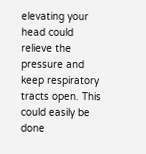elevating your head could relieve the pressure and keep respiratory tracts open. This could easily be done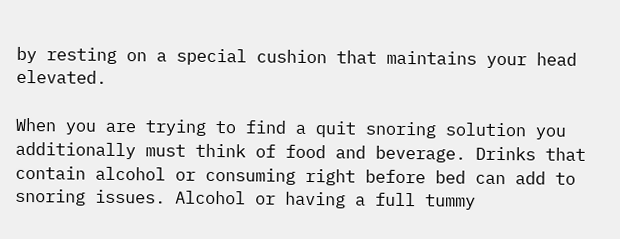by resting on a special cushion that maintains your head elevated.

When you are trying to find a quit snoring solution you additionally must think of food and beverage. Drinks that contain alcohol or consuming right before bed can add to snoring issues. Alcohol or having a full tummy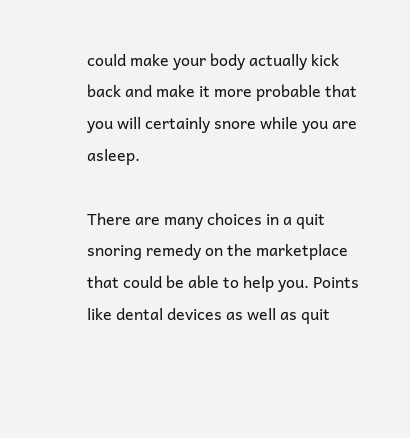could make your body actually kick back and make it more probable that you will certainly snore while you are asleep.

There are many choices in a quit snoring remedy on the marketplace that could be able to help you. Points like dental devices as well as quit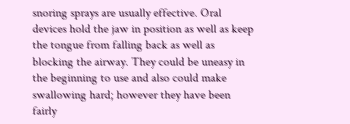snoring sprays are usually effective. Oral devices hold the jaw in position as well as keep the tongue from falling back as well as blocking the airway. They could be uneasy in the beginning to use and also could make swallowing hard; however they have been fairly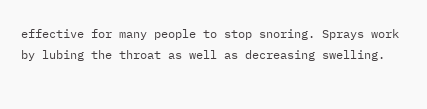effective for many people to stop snoring. Sprays work by lubing the throat as well as decreasing swelling.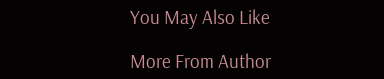You May Also Like

More From Author